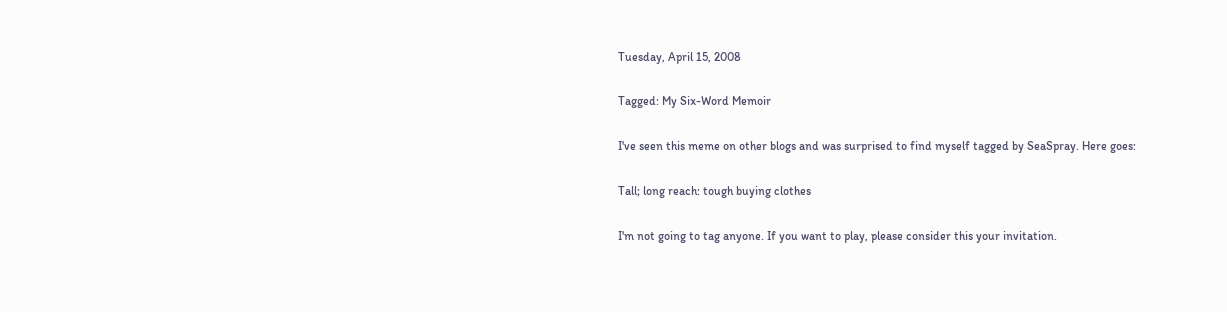Tuesday, April 15, 2008

Tagged: My Six-Word Memoir

I've seen this meme on other blogs and was surprised to find myself tagged by SeaSpray. Here goes:

Tall; long reach: tough buying clothes

I'm not going to tag anyone. If you want to play, please consider this your invitation.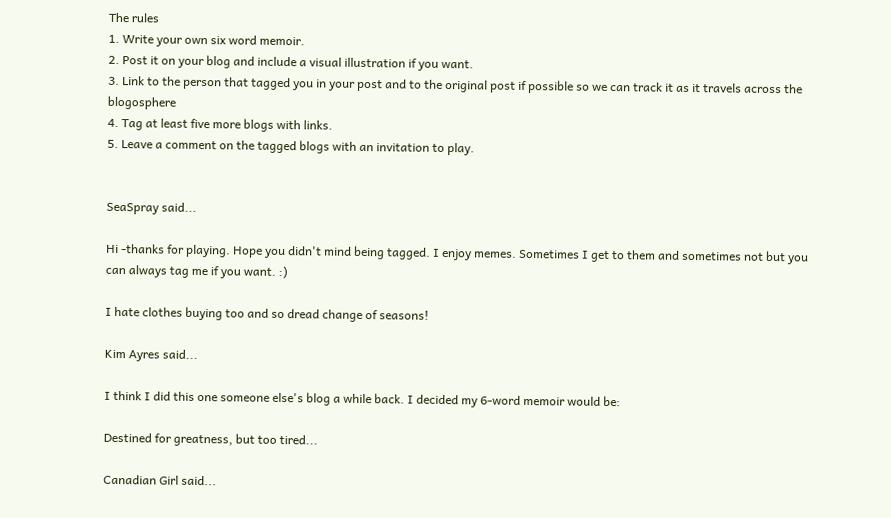The rules
1. Write your own six word memoir.
2. Post it on your blog and include a visual illustration if you want.
3. Link to the person that tagged you in your post and to the original post if possible so we can track it as it travels across the blogosphere
4. Tag at least five more blogs with links.
5. Leave a comment on the tagged blogs with an invitation to play.


SeaSpray said...

Hi -thanks for playing. Hope you didn't mind being tagged. I enjoy memes. Sometimes I get to them and sometimes not but you can always tag me if you want. :)

I hate clothes buying too and so dread change of seasons!

Kim Ayres said...

I think I did this one someone else's blog a while back. I decided my 6-word memoir would be:

Destined for greatness, but too tired...

Canadian Girl said...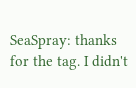SeaSpray: thanks for the tag. I didn't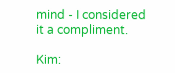mind - I considered it a compliment.

Kim: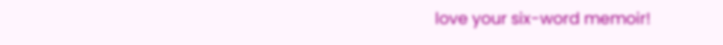love your six-word memoir!